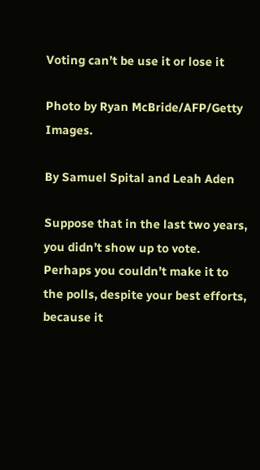Voting can’t be use it or lose it

Photo by Ryan McBride/AFP/Getty Images.

By Samuel Spital and Leah Aden

Suppose that in the last two years, you didn’t show up to vote. Perhaps you couldn’t make it to the polls, despite your best efforts, because it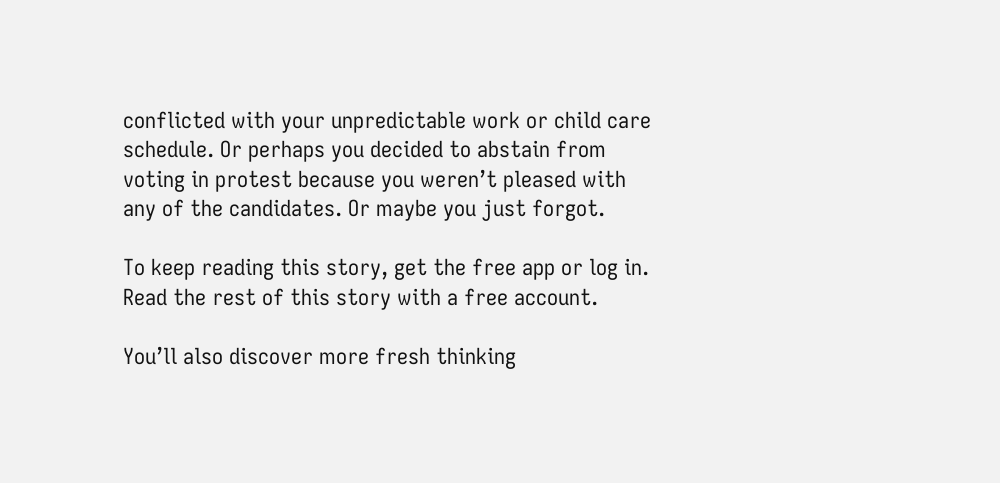conflicted with your unpredictable work or child care schedule. Or perhaps you decided to abstain from voting in protest because you weren’t pleased with any of the candidates. Or maybe you just forgot.

To keep reading this story, get the free app or log in.
Read the rest of this story with a free account.

You’ll also discover more fresh thinking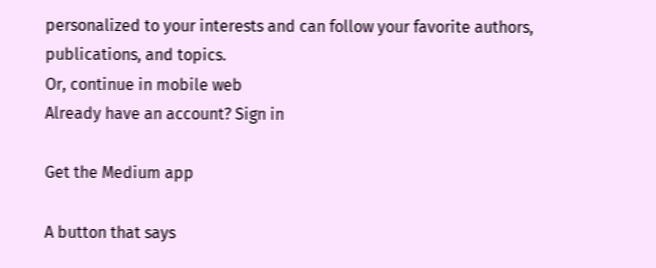personalized to your interests and can follow your favorite authors, publications, and topics.
Or, continue in mobile web
Already have an account? Sign in

Get the Medium app

A button that says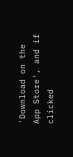'Download on the App Store', and if clicked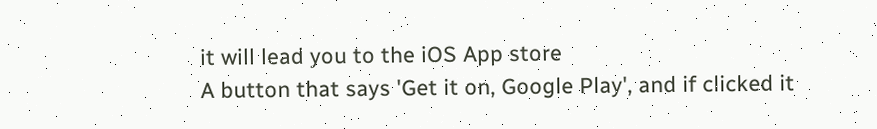it will lead you to the iOS App store
A button that says 'Get it on, Google Play', and if clicked it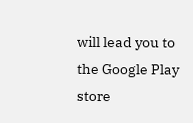will lead you to the Google Play store